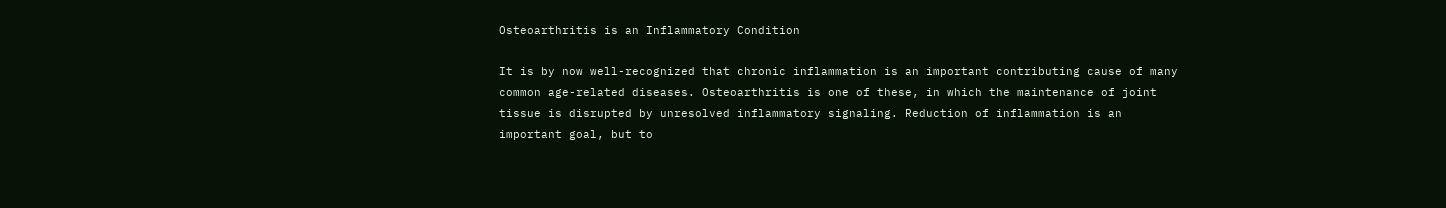Osteoarthritis is an Inflammatory Condition

It is by now well-recognized that chronic inflammation is an important contributing cause of many common age-related diseases. Osteoarthritis is one of these, in which the maintenance of joint tissue is disrupted by unresolved inflammatory signaling. Reduction of inflammation is an important goal, but to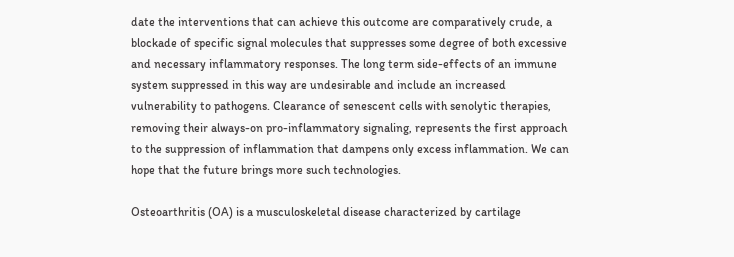date the interventions that can achieve this outcome are comparatively crude, a blockade of specific signal molecules that suppresses some degree of both excessive and necessary inflammatory responses. The long term side-effects of an immune system suppressed in this way are undesirable and include an increased vulnerability to pathogens. Clearance of senescent cells with senolytic therapies, removing their always-on pro-inflammatory signaling, represents the first approach to the suppression of inflammation that dampens only excess inflammation. We can hope that the future brings more such technologies.

Osteoarthritis (OA) is a musculoskeletal disease characterized by cartilage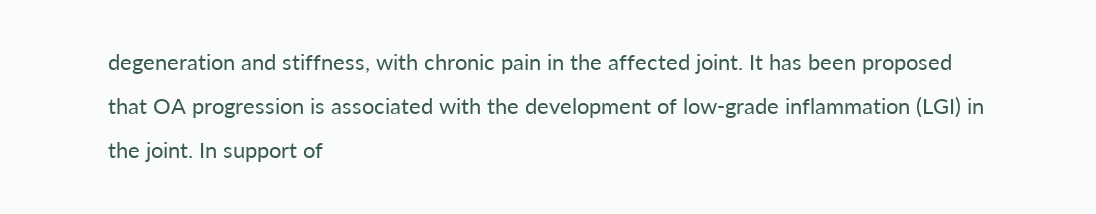degeneration and stiffness, with chronic pain in the affected joint. It has been proposed that OA progression is associated with the development of low-grade inflammation (LGI) in the joint. In support of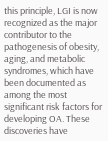this principle, LGI is now recognized as the major contributor to the pathogenesis of obesity, aging, and metabolic syndromes, which have been documented as among the most significant risk factors for developing OA. These discoveries have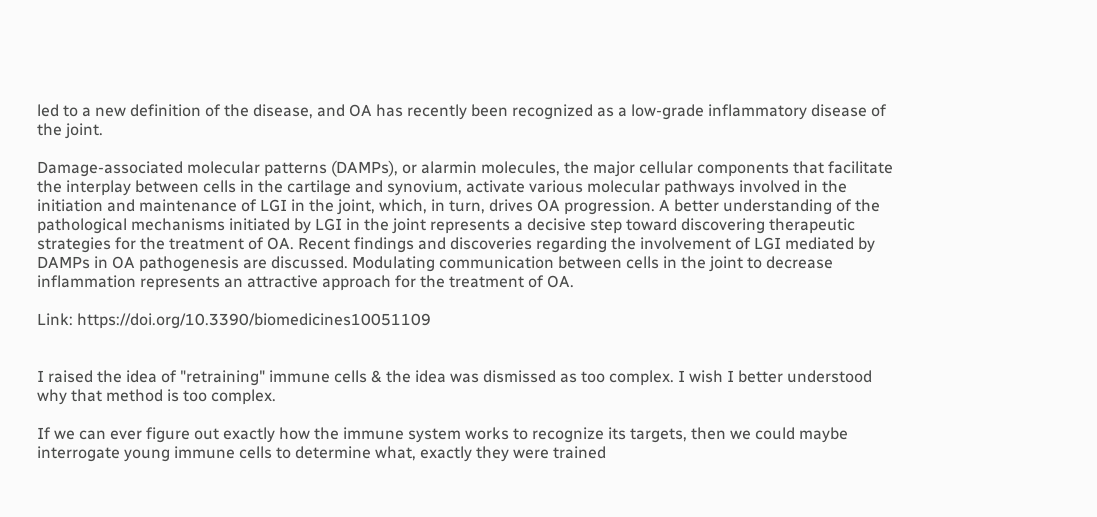led to a new definition of the disease, and OA has recently been recognized as a low-grade inflammatory disease of the joint.

Damage-associated molecular patterns (DAMPs), or alarmin molecules, the major cellular components that facilitate the interplay between cells in the cartilage and synovium, activate various molecular pathways involved in the initiation and maintenance of LGI in the joint, which, in turn, drives OA progression. A better understanding of the pathological mechanisms initiated by LGI in the joint represents a decisive step toward discovering therapeutic strategies for the treatment of OA. Recent findings and discoveries regarding the involvement of LGI mediated by DAMPs in OA pathogenesis are discussed. Modulating communication between cells in the joint to decrease inflammation represents an attractive approach for the treatment of OA.

Link: https://doi.org/10.3390/biomedicines10051109


I raised the idea of "retraining" immune cells & the idea was dismissed as too complex. I wish I better understood why that method is too complex.

If we can ever figure out exactly how the immune system works to recognize its targets, then we could maybe interrogate young immune cells to determine what, exactly they were trained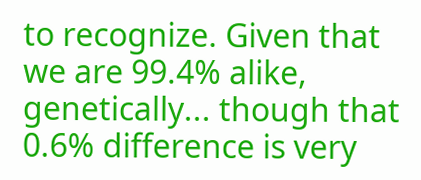to recognize. Given that we are 99.4% alike, genetically... though that 0.6% difference is very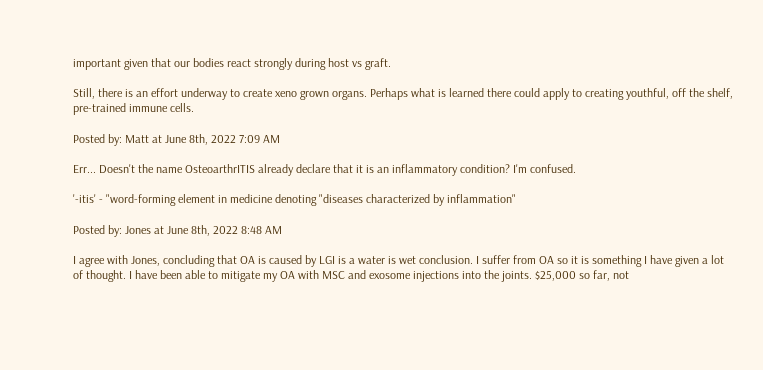important given that our bodies react strongly during host vs graft.

Still, there is an effort underway to create xeno grown organs. Perhaps what is learned there could apply to creating youthful, off the shelf, pre-trained immune cells.

Posted by: Matt at June 8th, 2022 7:09 AM

Err... Doesn't the name OsteoarthrITIS already declare that it is an inflammatory condition? I'm confused.

'-itis' - "word-forming element in medicine denoting "diseases characterized by inflammation"

Posted by: Jones at June 8th, 2022 8:48 AM

I agree with Jones, concluding that OA is caused by LGI is a water is wet conclusion. I suffer from OA so it is something I have given a lot of thought. I have been able to mitigate my OA with MSC and exosome injections into the joints. $25,000 so far, not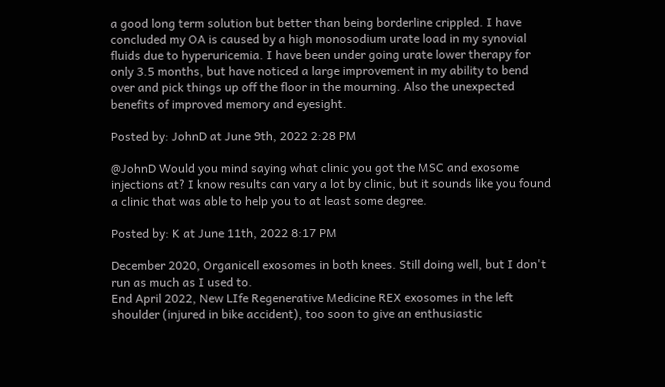a good long term solution but better than being borderline crippled. I have concluded my OA is caused by a high monosodium urate load in my synovial fluids due to hyperuricemia. I have been under going urate lower therapy for only 3.5 months, but have noticed a large improvement in my ability to bend over and pick things up off the floor in the mourning. Also the unexpected benefits of improved memory and eyesight.

Posted by: JohnD at June 9th, 2022 2:28 PM

@JohnD Would you mind saying what clinic you got the MSC and exosome injections at? I know results can vary a lot by clinic, but it sounds like you found a clinic that was able to help you to at least some degree.

Posted by: K at June 11th, 2022 8:17 PM

December 2020, Organicell exosomes in both knees. Still doing well, but I don't run as much as I used to.
End April 2022, New LIfe Regenerative Medicine REX exosomes in the left shoulder (injured in bike accident), too soon to give an enthusiastic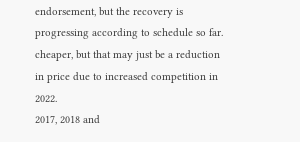endorsement, but the recovery is progressing according to schedule so far. cheaper, but that may just be a reduction in price due to increased competition in 2022.
2017, 2018 and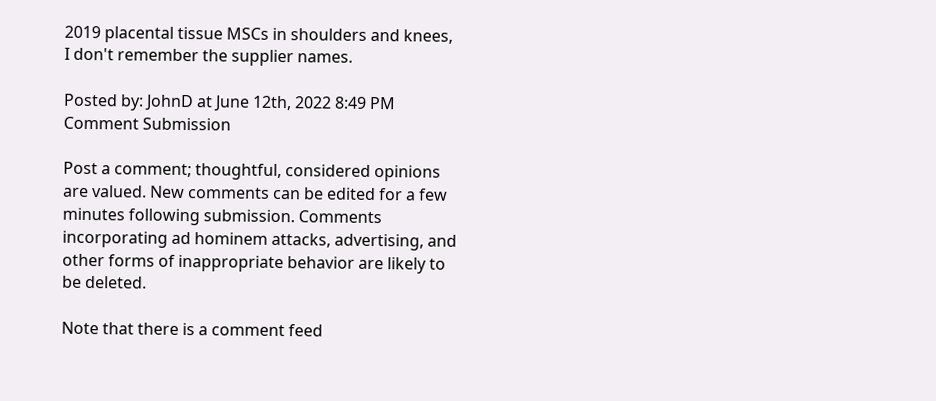2019 placental tissue MSCs in shoulders and knees, I don't remember the supplier names.

Posted by: JohnD at June 12th, 2022 8:49 PM
Comment Submission

Post a comment; thoughtful, considered opinions are valued. New comments can be edited for a few minutes following submission. Comments incorporating ad hominem attacks, advertising, and other forms of inappropriate behavior are likely to be deleted.

Note that there is a comment feed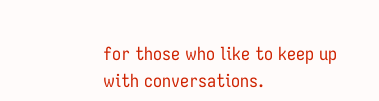for those who like to keep up with conversations.